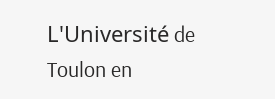L'Université de Toulon en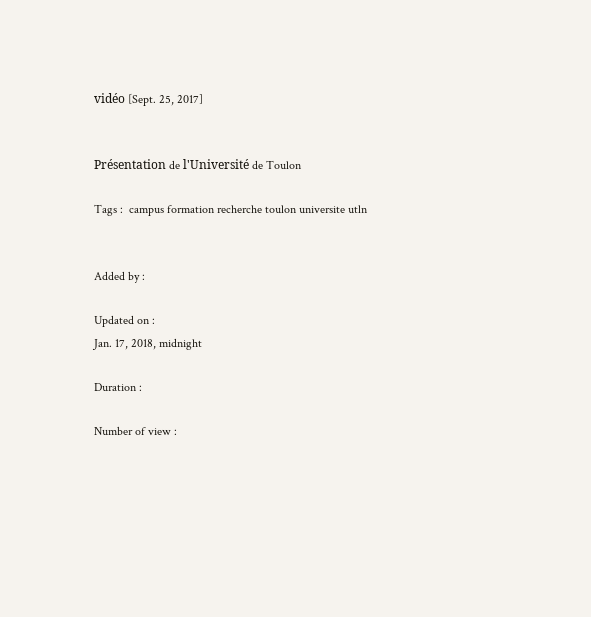vidéo [Sept. 25, 2017]


Présentation de l'Université de Toulon

Tags :  campus formation recherche toulon universite utln


Added by :

Updated on :
Jan. 17, 2018, midnight

Duration :

Number of view :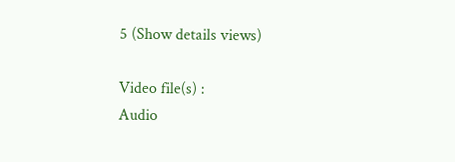5 (Show details views)

Video file(s) :
Audio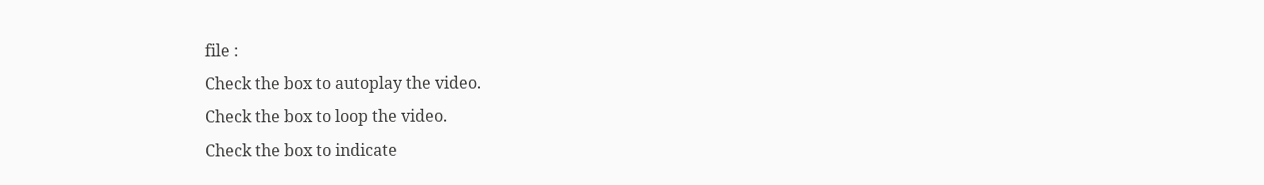file :
Check the box to autoplay the video.
Check the box to loop the video.
Check the box to indicate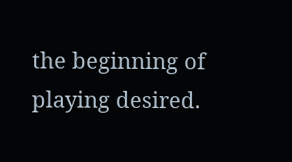the beginning of playing desired.